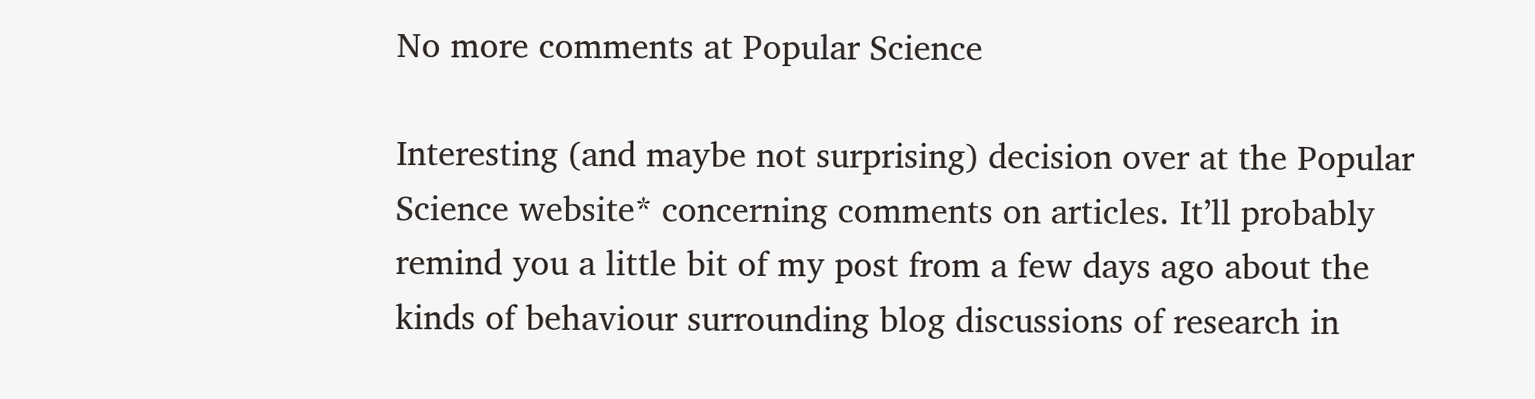No more comments at Popular Science

Interesting (and maybe not surprising) decision over at the Popular Science website* concerning comments on articles. It’ll probably remind you a little bit of my post from a few days ago about the kinds of behaviour surrounding blog discussions of research in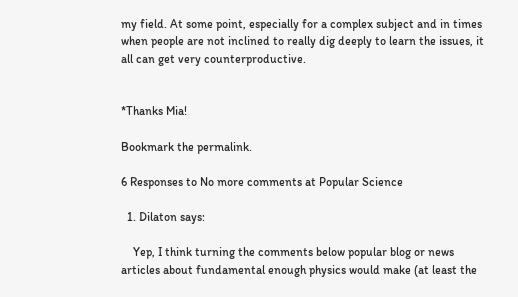my field. At some point, especially for a complex subject and in times when people are not inclined to really dig deeply to learn the issues, it all can get very counterproductive.


*Thanks Mia!

Bookmark the permalink.

6 Responses to No more comments at Popular Science

  1. Dilaton says:

    Yep, I think turning the comments below popular blog or news articles about fundamental enough physics would make (at least the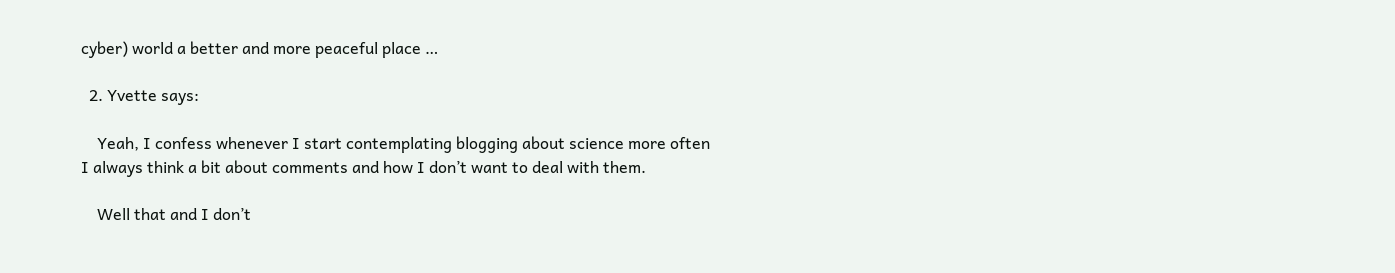cyber) world a better and more peaceful place …

  2. Yvette says:

    Yeah, I confess whenever I start contemplating blogging about science more often I always think a bit about comments and how I don’t want to deal with them.

    Well that and I don’t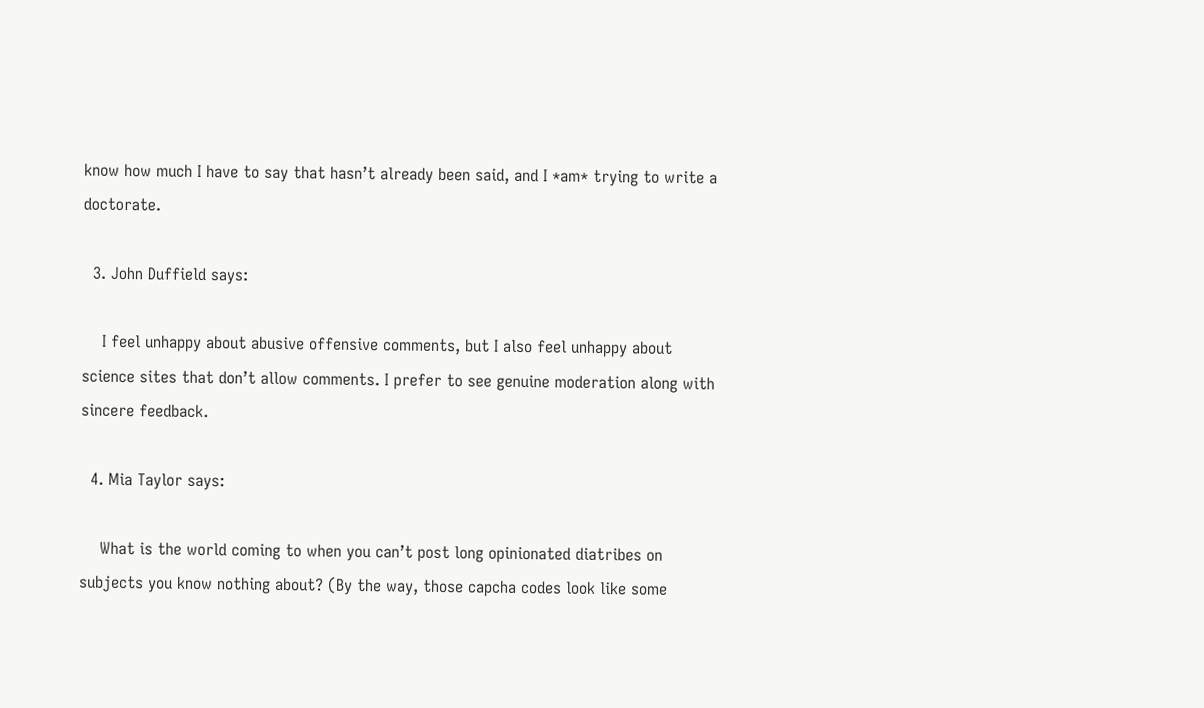know how much I have to say that hasn’t already been said, and I *am* trying to write a doctorate.

  3. John Duffield says:

    I feel unhappy about abusive offensive comments, but I also feel unhappy about science sites that don’t allow comments. I prefer to see genuine moderation along with sincere feedback.

  4. Mia Taylor says:

    What is the world coming to when you can’t post long opinionated diatribes on subjects you know nothing about? (By the way, those capcha codes look like some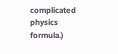complicated physics formula.)